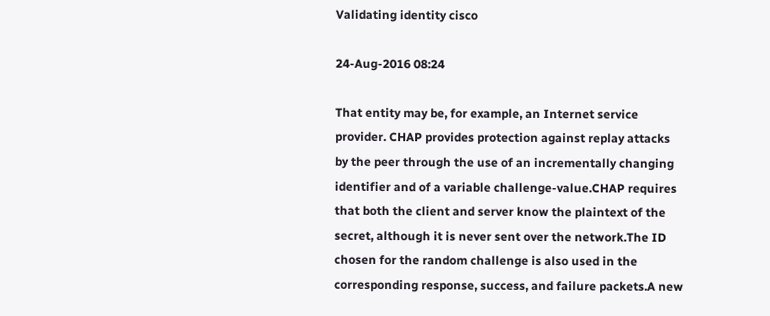Validating identity cisco

24-Aug-2016 08:24

That entity may be, for example, an Internet service provider. CHAP provides protection against replay attacks by the peer through the use of an incrementally changing identifier and of a variable challenge-value.CHAP requires that both the client and server know the plaintext of the secret, although it is never sent over the network.The ID chosen for the random challenge is also used in the corresponding response, success, and failure packets.A new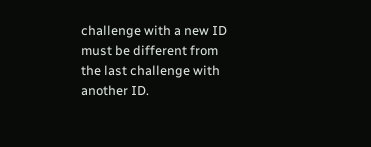challenge with a new ID must be different from the last challenge with another ID.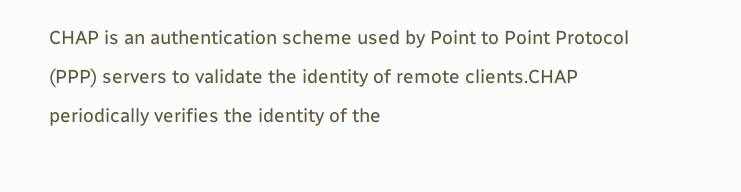CHAP is an authentication scheme used by Point to Point Protocol (PPP) servers to validate the identity of remote clients.CHAP periodically verifies the identity of the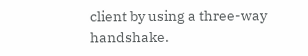client by using a three-way handshake.